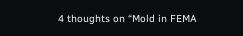4 thoughts on “Mold in FEMA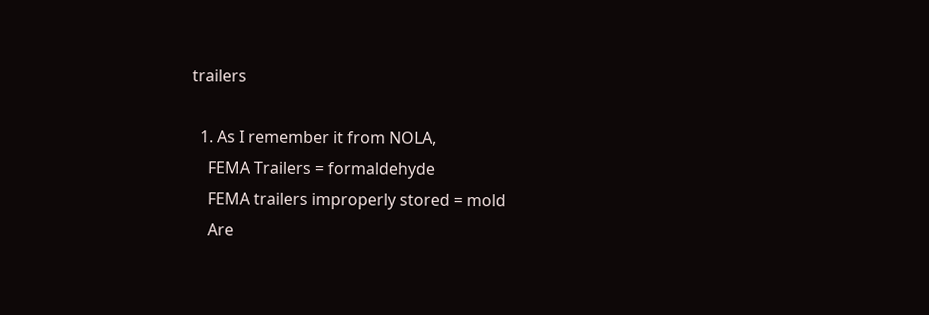trailers

  1. As I remember it from NOLA,
    FEMA Trailers = formaldehyde
    FEMA trailers improperly stored = mold
    Are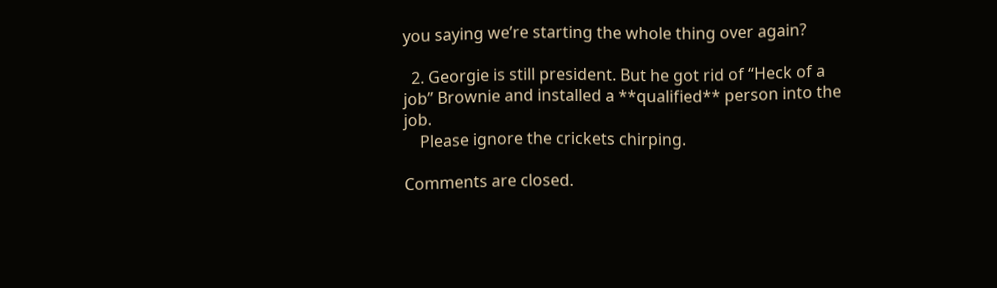you saying we’re starting the whole thing over again?

  2. Georgie is still president. But he got rid of “Heck of a job” Brownie and installed a **qualified** person into the job.
    Please ignore the crickets chirping.

Comments are closed.